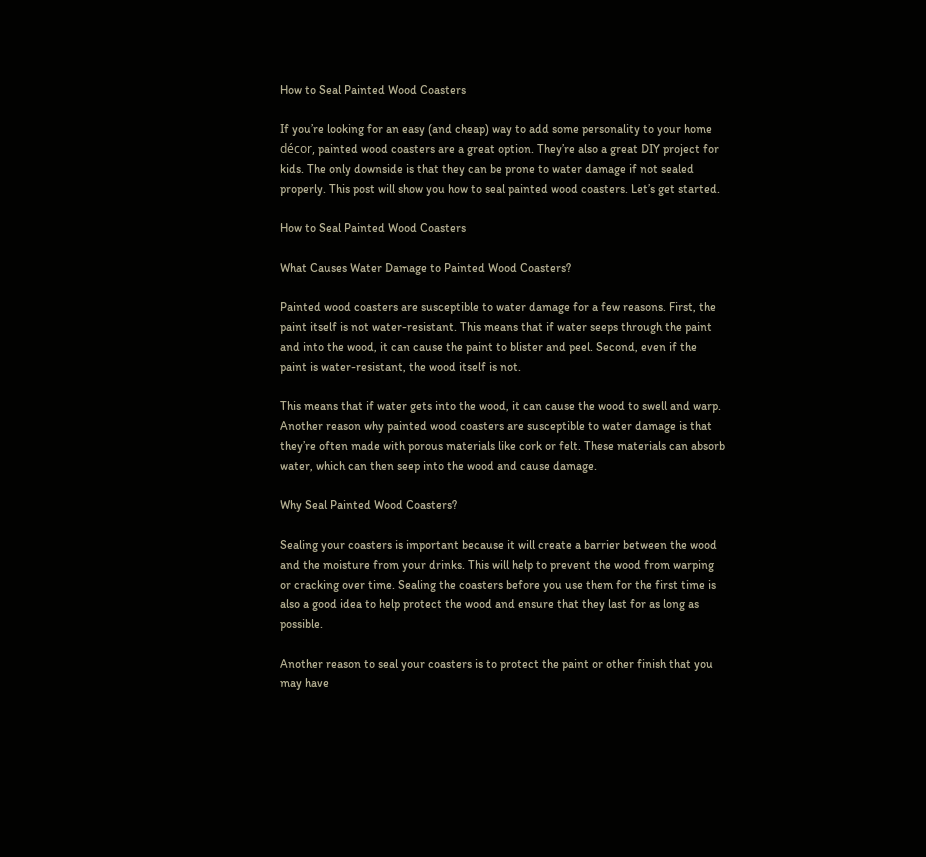How to Seal Painted Wood Coasters

If you’re looking for an easy (and cheap) way to add some personality to your home décor, painted wood coasters are a great option. They’re also a great DIY project for kids. The only downside is that they can be prone to water damage if not sealed properly. This post will show you how to seal painted wood coasters. Let’s get started.

How to Seal Painted Wood Coasters

What Causes Water Damage to Painted Wood Coasters?

Painted wood coasters are susceptible to water damage for a few reasons. First, the paint itself is not water-resistant. This means that if water seeps through the paint and into the wood, it can cause the paint to blister and peel. Second, even if the paint is water-resistant, the wood itself is not.

This means that if water gets into the wood, it can cause the wood to swell and warp. Another reason why painted wood coasters are susceptible to water damage is that they’re often made with porous materials like cork or felt. These materials can absorb water, which can then seep into the wood and cause damage.

Why Seal Painted Wood Coasters?

Sealing your coasters is important because it will create a barrier between the wood and the moisture from your drinks. This will help to prevent the wood from warping or cracking over time. Sealing the coasters before you use them for the first time is also a good idea to help protect the wood and ensure that they last for as long as possible.

Another reason to seal your coasters is to protect the paint or other finish that you may have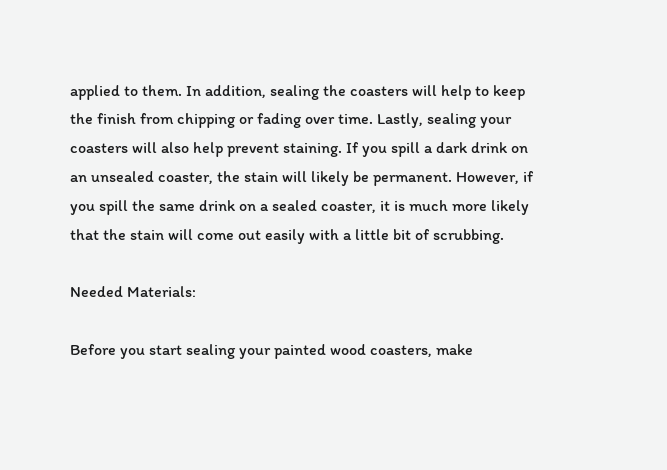applied to them. In addition, sealing the coasters will help to keep the finish from chipping or fading over time. Lastly, sealing your coasters will also help prevent staining. If you spill a dark drink on an unsealed coaster, the stain will likely be permanent. However, if you spill the same drink on a sealed coaster, it is much more likely that the stain will come out easily with a little bit of scrubbing.

Needed Materials:

Before you start sealing your painted wood coasters, make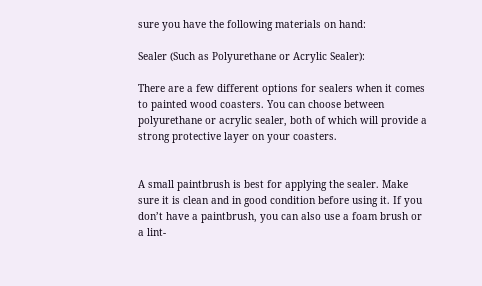sure you have the following materials on hand:

Sealer (Such as Polyurethane or Acrylic Sealer):

There are a few different options for sealers when it comes to painted wood coasters. You can choose between polyurethane or acrylic sealer, both of which will provide a strong protective layer on your coasters.


A small paintbrush is best for applying the sealer. Make sure it is clean and in good condition before using it. If you don’t have a paintbrush, you can also use a foam brush or a lint-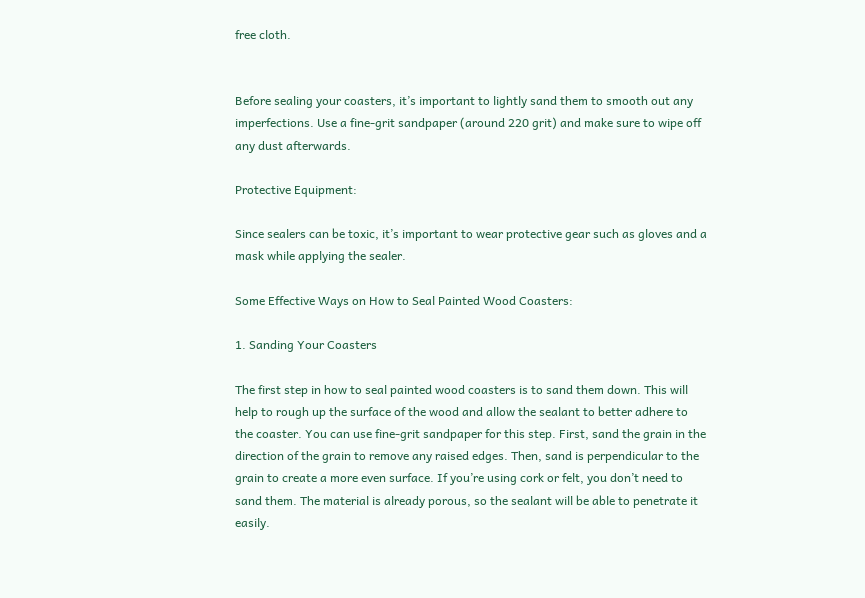free cloth.


Before sealing your coasters, it’s important to lightly sand them to smooth out any imperfections. Use a fine-grit sandpaper (around 220 grit) and make sure to wipe off any dust afterwards.

Protective Equipment:

Since sealers can be toxic, it’s important to wear protective gear such as gloves and a mask while applying the sealer.

Some Effective Ways on How to Seal Painted Wood Coasters:

1. Sanding Your Coasters

The first step in how to seal painted wood coasters is to sand them down. This will help to rough up the surface of the wood and allow the sealant to better adhere to the coaster. You can use fine-grit sandpaper for this step. First, sand the grain in the direction of the grain to remove any raised edges. Then, sand is perpendicular to the grain to create a more even surface. If you’re using cork or felt, you don’t need to sand them. The material is already porous, so the sealant will be able to penetrate it easily.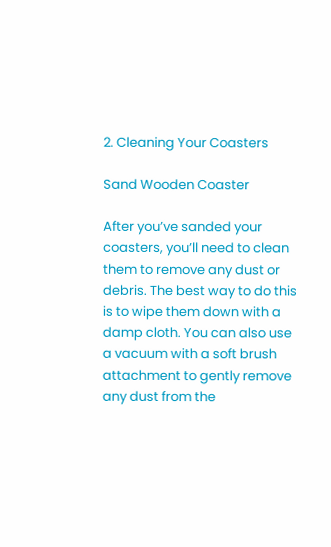2. Cleaning Your Coasters

Sand Wooden Coaster

After you’ve sanded your coasters, you’ll need to clean them to remove any dust or debris. The best way to do this is to wipe them down with a damp cloth. You can also use a vacuum with a soft brush attachment to gently remove any dust from the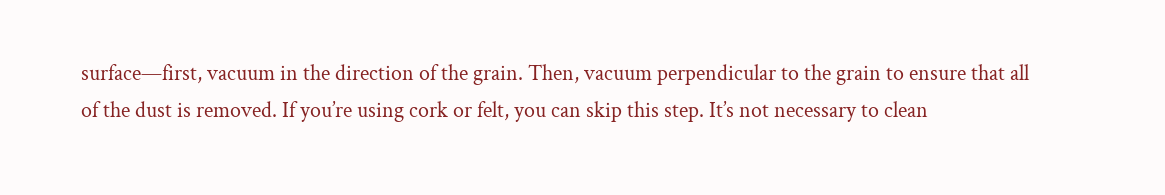surface—first, vacuum in the direction of the grain. Then, vacuum perpendicular to the grain to ensure that all of the dust is removed. If you’re using cork or felt, you can skip this step. It’s not necessary to clean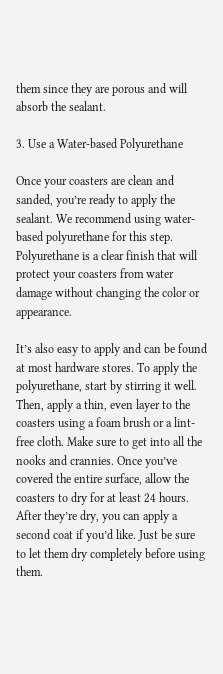them since they are porous and will absorb the sealant.

3. Use a Water-based Polyurethane

Once your coasters are clean and sanded, you’re ready to apply the sealant. We recommend using water-based polyurethane for this step. Polyurethane is a clear finish that will protect your coasters from water damage without changing the color or appearance.

It’s also easy to apply and can be found at most hardware stores. To apply the polyurethane, start by stirring it well. Then, apply a thin, even layer to the coasters using a foam brush or a lint-free cloth. Make sure to get into all the nooks and crannies. Once you’ve covered the entire surface, allow the coasters to dry for at least 24 hours. After they’re dry, you can apply a second coat if you’d like. Just be sure to let them dry completely before using them.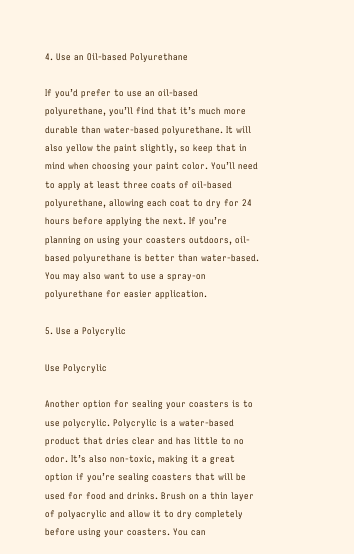4. Use an Oil-based Polyurethane

If you’d prefer to use an oil-based polyurethane, you’ll find that it’s much more durable than water-based polyurethane. It will also yellow the paint slightly, so keep that in mind when choosing your paint color. You’ll need to apply at least three coats of oil-based polyurethane, allowing each coat to dry for 24 hours before applying the next. If you’re planning on using your coasters outdoors, oil-based polyurethane is better than water-based. You may also want to use a spray-on polyurethane for easier application.

5. Use a Polycrylic

Use Polycrylic

Another option for sealing your coasters is to use polycrylic. Polycrylic is a water-based product that dries clear and has little to no odor. It’s also non-toxic, making it a great option if you’re sealing coasters that will be used for food and drinks. Brush on a thin layer of polyacrylic and allow it to dry completely before using your coasters. You can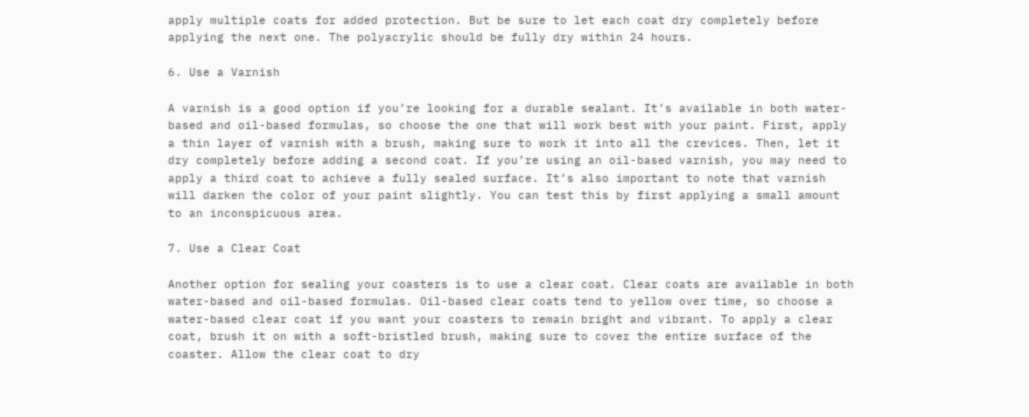apply multiple coats for added protection. But be sure to let each coat dry completely before applying the next one. The polyacrylic should be fully dry within 24 hours.

6. Use a Varnish

A varnish is a good option if you’re looking for a durable sealant. It’s available in both water-based and oil-based formulas, so choose the one that will work best with your paint. First, apply a thin layer of varnish with a brush, making sure to work it into all the crevices. Then, let it dry completely before adding a second coat. If you’re using an oil-based varnish, you may need to apply a third coat to achieve a fully sealed surface. It’s also important to note that varnish will darken the color of your paint slightly. You can test this by first applying a small amount to an inconspicuous area.

7. Use a Clear Coat

Another option for sealing your coasters is to use a clear coat. Clear coats are available in both water-based and oil-based formulas. Oil-based clear coats tend to yellow over time, so choose a water-based clear coat if you want your coasters to remain bright and vibrant. To apply a clear coat, brush it on with a soft-bristled brush, making sure to cover the entire surface of the coaster. Allow the clear coat to dry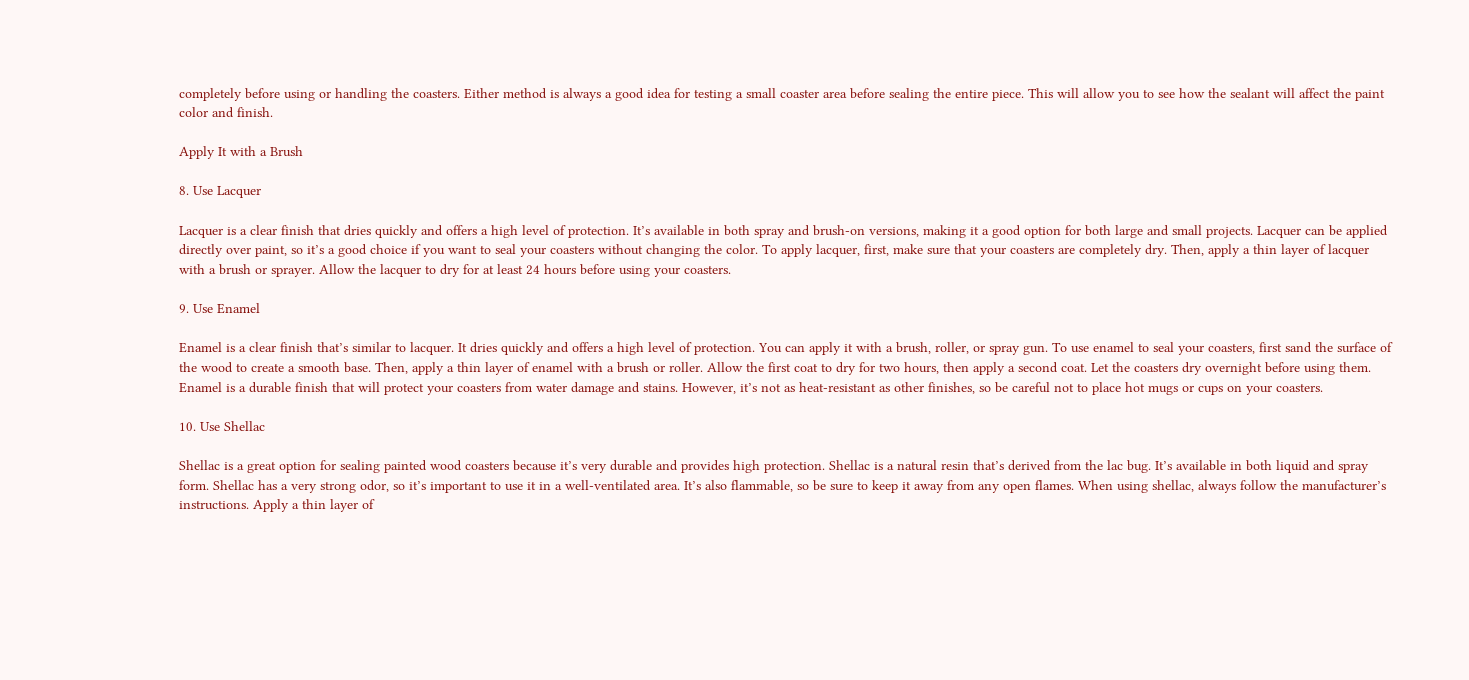completely before using or handling the coasters. Either method is always a good idea for testing a small coaster area before sealing the entire piece. This will allow you to see how the sealant will affect the paint color and finish.

Apply It with a Brush

8. Use Lacquer

Lacquer is a clear finish that dries quickly and offers a high level of protection. It’s available in both spray and brush-on versions, making it a good option for both large and small projects. Lacquer can be applied directly over paint, so it’s a good choice if you want to seal your coasters without changing the color. To apply lacquer, first, make sure that your coasters are completely dry. Then, apply a thin layer of lacquer with a brush or sprayer. Allow the lacquer to dry for at least 24 hours before using your coasters.

9. Use Enamel

Enamel is a clear finish that’s similar to lacquer. It dries quickly and offers a high level of protection. You can apply it with a brush, roller, or spray gun. To use enamel to seal your coasters, first sand the surface of the wood to create a smooth base. Then, apply a thin layer of enamel with a brush or roller. Allow the first coat to dry for two hours, then apply a second coat. Let the coasters dry overnight before using them. Enamel is a durable finish that will protect your coasters from water damage and stains. However, it’s not as heat-resistant as other finishes, so be careful not to place hot mugs or cups on your coasters.

10. Use Shellac

Shellac is a great option for sealing painted wood coasters because it’s very durable and provides high protection. Shellac is a natural resin that’s derived from the lac bug. It’s available in both liquid and spray form. Shellac has a very strong odor, so it’s important to use it in a well-ventilated area. It’s also flammable, so be sure to keep it away from any open flames. When using shellac, always follow the manufacturer’s instructions. Apply a thin layer of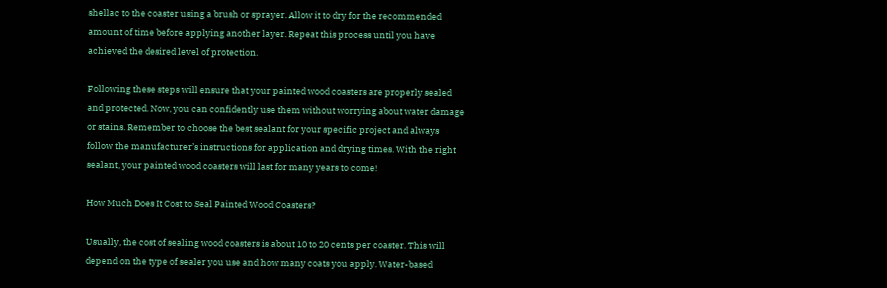shellac to the coaster using a brush or sprayer. Allow it to dry for the recommended amount of time before applying another layer. Repeat this process until you have achieved the desired level of protection.

Following these steps will ensure that your painted wood coasters are properly sealed and protected. Now, you can confidently use them without worrying about water damage or stains. Remember to choose the best sealant for your specific project and always follow the manufacturer’s instructions for application and drying times. With the right sealant, your painted wood coasters will last for many years to come!

How Much Does It Cost to Seal Painted Wood Coasters?

Usually, the cost of sealing wood coasters is about 10 to 20 cents per coaster. This will depend on the type of sealer you use and how many coats you apply. Water-based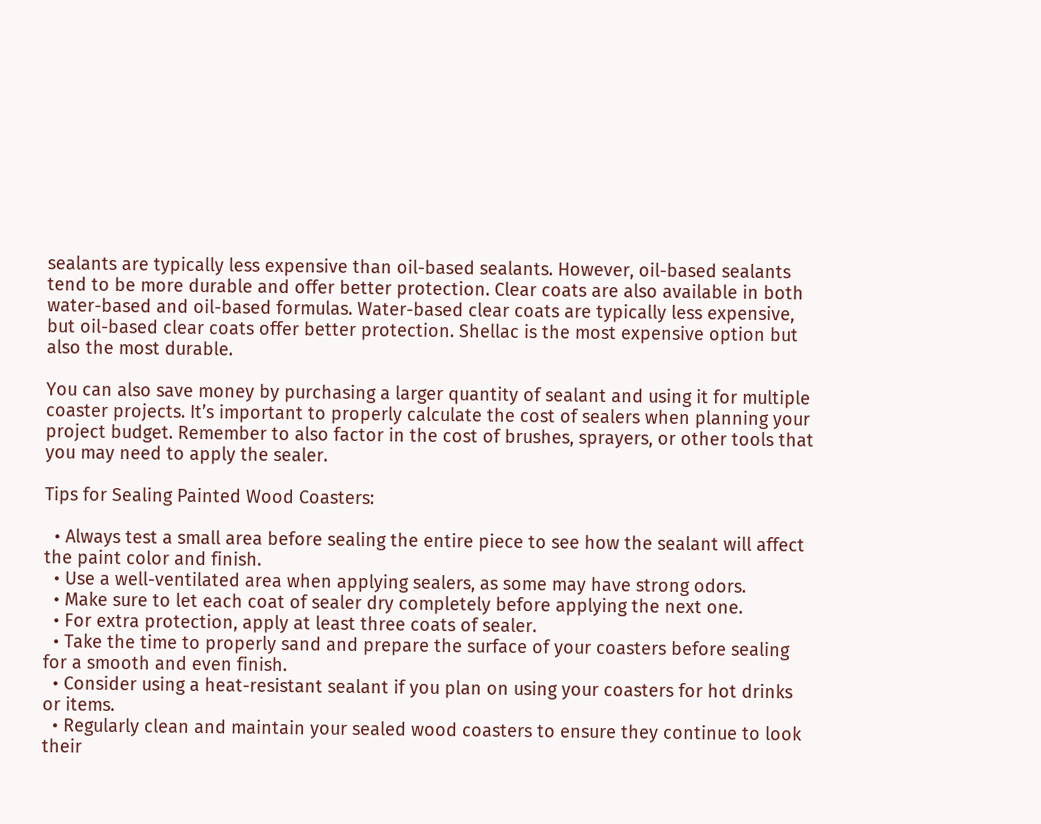sealants are typically less expensive than oil-based sealants. However, oil-based sealants tend to be more durable and offer better protection. Clear coats are also available in both water-based and oil-based formulas. Water-based clear coats are typically less expensive, but oil-based clear coats offer better protection. Shellac is the most expensive option but also the most durable.

You can also save money by purchasing a larger quantity of sealant and using it for multiple coaster projects. It’s important to properly calculate the cost of sealers when planning your project budget. Remember to also factor in the cost of brushes, sprayers, or other tools that you may need to apply the sealer.

Tips for Sealing Painted Wood Coasters:

  • Always test a small area before sealing the entire piece to see how the sealant will affect the paint color and finish.
  • Use a well-ventilated area when applying sealers, as some may have strong odors.
  • Make sure to let each coat of sealer dry completely before applying the next one.
  • For extra protection, apply at least three coats of sealer.
  • Take the time to properly sand and prepare the surface of your coasters before sealing for a smooth and even finish.
  • Consider using a heat-resistant sealant if you plan on using your coasters for hot drinks or items.
  • Regularly clean and maintain your sealed wood coasters to ensure they continue to look their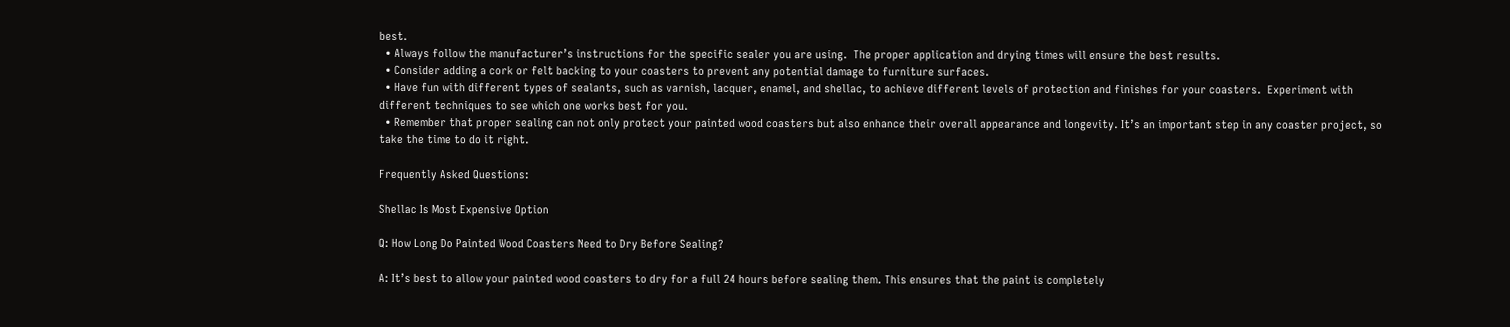best.
  • Always follow the manufacturer’s instructions for the specific sealer you are using.  The proper application and drying times will ensure the best results.
  • Consider adding a cork or felt backing to your coasters to prevent any potential damage to furniture surfaces.
  • Have fun with different types of sealants, such as varnish, lacquer, enamel, and shellac, to achieve different levels of protection and finishes for your coasters.  Experiment with different techniques to see which one works best for you.
  • Remember that proper sealing can not only protect your painted wood coasters but also enhance their overall appearance and longevity. It’s an important step in any coaster project, so take the time to do it right.

Frequently Asked Questions:

Shellac Is Most Expensive Option

Q: How Long Do Painted Wood Coasters Need to Dry Before Sealing?

A: It’s best to allow your painted wood coasters to dry for a full 24 hours before sealing them. This ensures that the paint is completely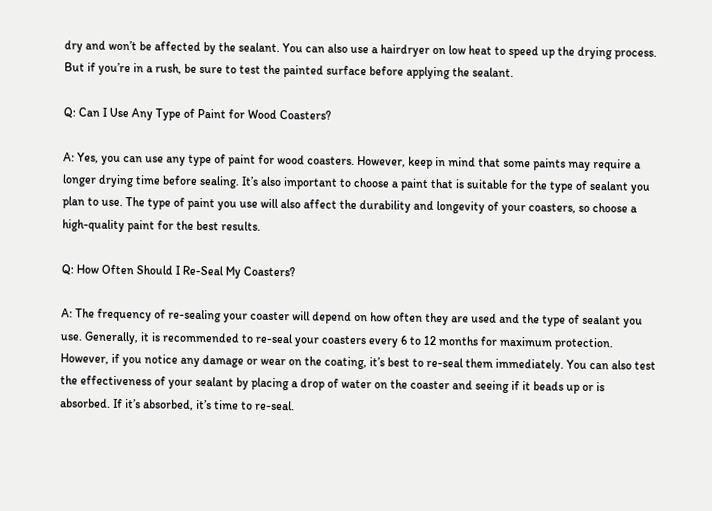dry and won’t be affected by the sealant. You can also use a hairdryer on low heat to speed up the drying process. But if you’re in a rush, be sure to test the painted surface before applying the sealant.

Q: Can I Use Any Type of Paint for Wood Coasters?

A: Yes, you can use any type of paint for wood coasters. However, keep in mind that some paints may require a longer drying time before sealing. It’s also important to choose a paint that is suitable for the type of sealant you plan to use. The type of paint you use will also affect the durability and longevity of your coasters, so choose a high-quality paint for the best results.

Q: How Often Should I Re-Seal My Coasters?

A: The frequency of re-sealing your coaster will depend on how often they are used and the type of sealant you use. Generally, it is recommended to re-seal your coasters every 6 to 12 months for maximum protection. However, if you notice any damage or wear on the coating, it’s best to re-seal them immediately. You can also test the effectiveness of your sealant by placing a drop of water on the coaster and seeing if it beads up or is absorbed. If it’s absorbed, it’s time to re-seal.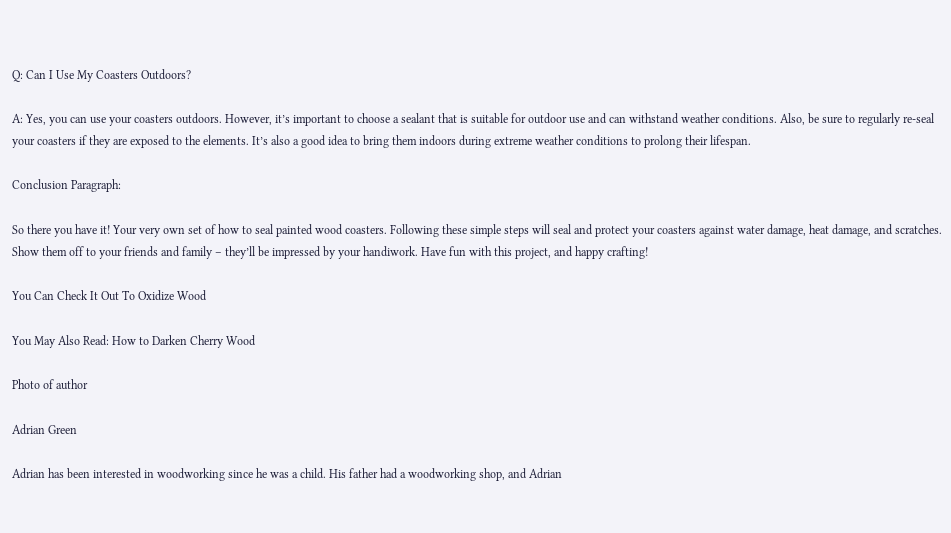Q: Can I Use My Coasters Outdoors?

A: Yes, you can use your coasters outdoors. However, it’s important to choose a sealant that is suitable for outdoor use and can withstand weather conditions. Also, be sure to regularly re-seal your coasters if they are exposed to the elements. It’s also a good idea to bring them indoors during extreme weather conditions to prolong their lifespan.

Conclusion Paragraph:

So there you have it! Your very own set of how to seal painted wood coasters. Following these simple steps will seal and protect your coasters against water damage, heat damage, and scratches. Show them off to your friends and family – they’ll be impressed by your handiwork. Have fun with this project, and happy crafting!

You Can Check It Out To Oxidize Wood

You May Also Read: How to Darken Cherry Wood

Photo of author

Adrian Green

Adrian has been interested in woodworking since he was a child. His father had a woodworking shop, and Adrian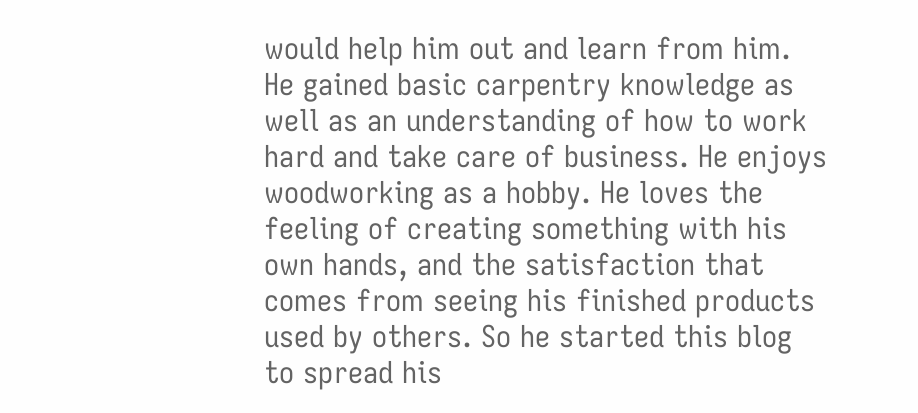would help him out and learn from him. He gained basic carpentry knowledge as well as an understanding of how to work hard and take care of business. He enjoys woodworking as a hobby. He loves the feeling of creating something with his own hands, and the satisfaction that comes from seeing his finished products used by others. So he started this blog to spread his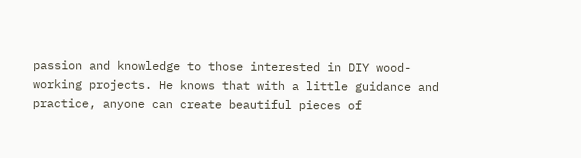passion and knowledge to those interested in DIY wood-working projects. He knows that with a little guidance and practice, anyone can create beautiful pieces of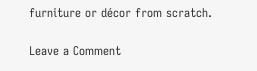furniture or décor from scratch.

Leave a Comment